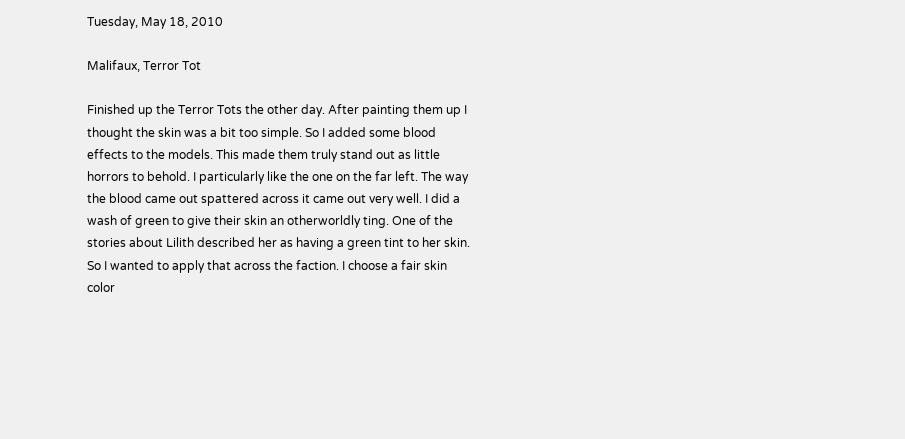Tuesday, May 18, 2010

Malifaux, Terror Tot

Finished up the Terror Tots the other day. After painting them up I thought the skin was a bit too simple. So I added some blood effects to the models. This made them truly stand out as little horrors to behold. I particularly like the one on the far left. The way the blood came out spattered across it came out very well. I did a wash of green to give their skin an otherworldly ting. One of the stories about Lilith described her as having a green tint to her skin. So I wanted to apply that across the faction. I choose a fair skin color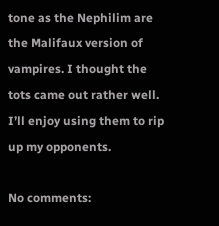tone as the Nephilim are the Malifaux version of vampires. I thought the tots came out rather well. I’ll enjoy using them to rip up my opponents.

No comments: